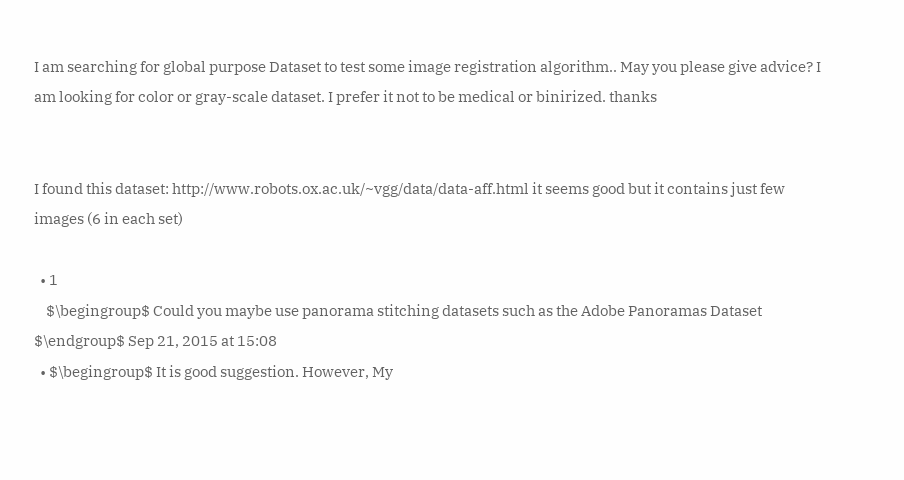I am searching for global purpose Dataset to test some image registration algorithm.. May you please give advice? I am looking for color or gray-scale dataset. I prefer it not to be medical or binirized. thanks


I found this dataset: http://www.robots.ox.ac.uk/~vgg/data/data-aff.html it seems good but it contains just few images (6 in each set)

  • 1
    $\begingroup$ Could you maybe use panorama stitching datasets such as the Adobe Panoramas Dataset $\endgroup$ Sep 21, 2015 at 15:08
  • $\begingroup$ It is good suggestion. However, My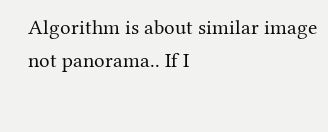Algorithm is about similar image not panorama.. If I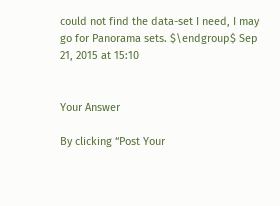could not find the data-set I need, I may go for Panorama sets. $\endgroup$ Sep 21, 2015 at 15:10


Your Answer

By clicking “Post Your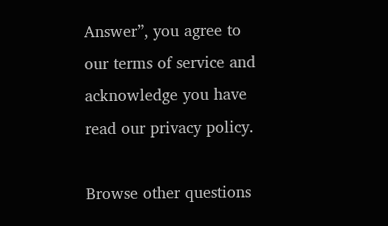Answer”, you agree to our terms of service and acknowledge you have read our privacy policy.

Browse other questions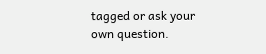tagged or ask your own question.